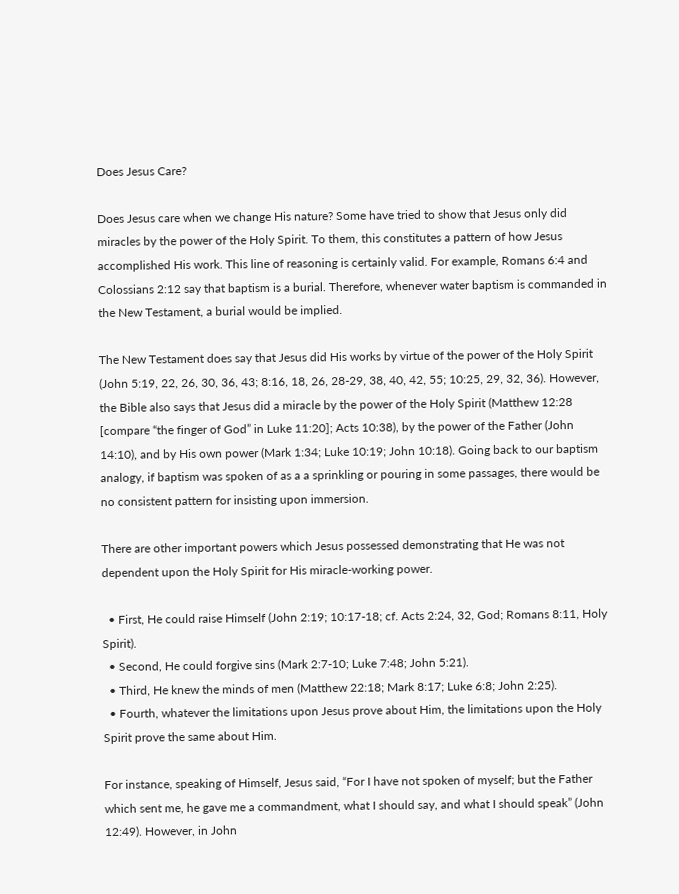Does Jesus Care?

Does Jesus care when we change His nature? Some have tried to show that Jesus only did miracles by the power of the Holy Spirit. To them, this constitutes a pattern of how Jesus accomplished His work. This line of reasoning is certainly valid. For example, Romans 6:4 and Colossians 2:12 say that baptism is a burial. Therefore, whenever water baptism is commanded in the New Testament, a burial would be implied.

The New Testament does say that Jesus did His works by virtue of the power of the Holy Spirit (John 5:19, 22, 26, 30, 36, 43; 8:16, 18, 26, 28-29, 38, 40, 42, 55; 10:25, 29, 32, 36). However, the Bible also says that Jesus did a miracle by the power of the Holy Spirit (Matthew 12:28 [compare “the finger of God” in Luke 11:20]; Acts 10:38), by the power of the Father (John 14:10), and by His own power (Mark 1:34; Luke 10:19; John 10:18). Going back to our baptism analogy, if baptism was spoken of as a a sprinkling or pouring in some passages, there would be no consistent pattern for insisting upon immersion.

There are other important powers which Jesus possessed demonstrating that He was not dependent upon the Holy Spirit for His miracle-working power.

  • First, He could raise Himself (John 2:19; 10:17-18; cf. Acts 2:24, 32, God; Romans 8:11, Holy Spirit).
  • Second, He could forgive sins (Mark 2:7-10; Luke 7:48; John 5:21).
  • Third, He knew the minds of men (Matthew 22:18; Mark 8:17; Luke 6:8; John 2:25).
  • Fourth, whatever the limitations upon Jesus prove about Him, the limitations upon the Holy Spirit prove the same about Him.

For instance, speaking of Himself, Jesus said, “For I have not spoken of myself; but the Father which sent me, he gave me a commandment, what I should say, and what I should speak” (John 12:49). However, in John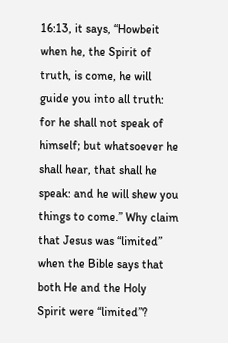16:13, it says, “Howbeit when he, the Spirit of truth, is come, he will guide you into all truth: for he shall not speak of himself; but whatsoever he shall hear, that shall he speak: and he will shew you things to come.” Why claim that Jesus was “limited” when the Bible says that both He and the Holy Spirit were “limited”?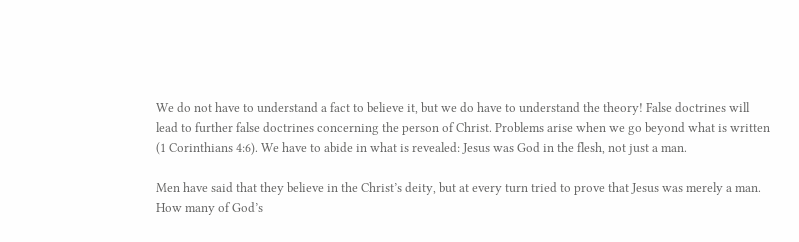We do not have to understand a fact to believe it, but we do have to understand the theory! False doctrines will lead to further false doctrines concerning the person of Christ. Problems arise when we go beyond what is written (1 Corinthians 4:6). We have to abide in what is revealed: Jesus was God in the flesh, not just a man.

Men have said that they believe in the Christ’s deity, but at every turn tried to prove that Jesus was merely a man. How many of God’s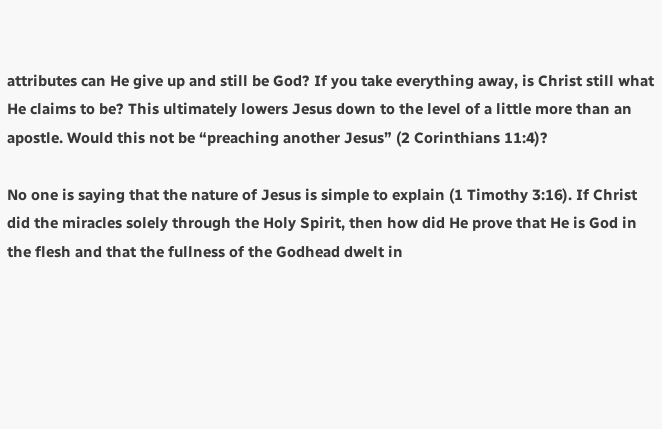attributes can He give up and still be God? If you take everything away, is Christ still what He claims to be? This ultimately lowers Jesus down to the level of a little more than an apostle. Would this not be “preaching another Jesus” (2 Corinthians 11:4)?

No one is saying that the nature of Jesus is simple to explain (1 Timothy 3:16). If Christ did the miracles solely through the Holy Spirit, then how did He prove that He is God in the flesh and that the fullness of the Godhead dwelt in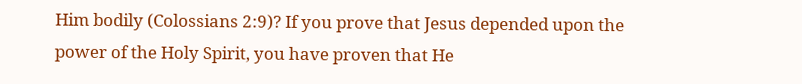Him bodily (Colossians 2:9)? If you prove that Jesus depended upon the power of the Holy Spirit, you have proven that He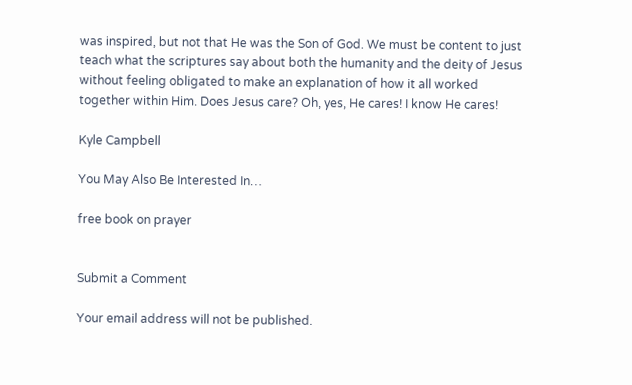was inspired, but not that He was the Son of God. We must be content to just teach what the scriptures say about both the humanity and the deity of Jesus without feeling obligated to make an explanation of how it all worked together within Him. Does Jesus care? Oh, yes, He cares! I know He cares!

Kyle Campbell

You May Also Be Interested In…

free book on prayer


Submit a Comment

Your email address will not be published.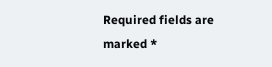Required fields are marked *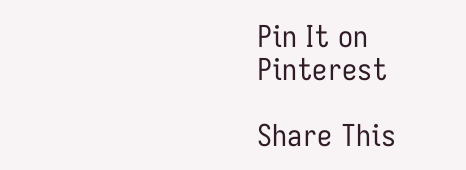Pin It on Pinterest

Share This